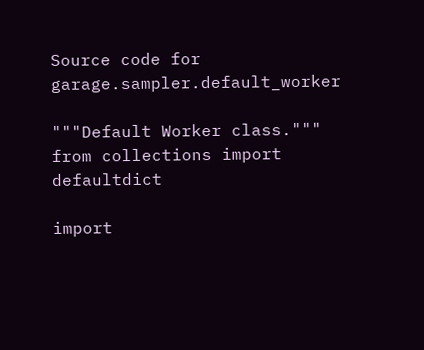Source code for garage.sampler.default_worker

"""Default Worker class."""
from collections import defaultdict

import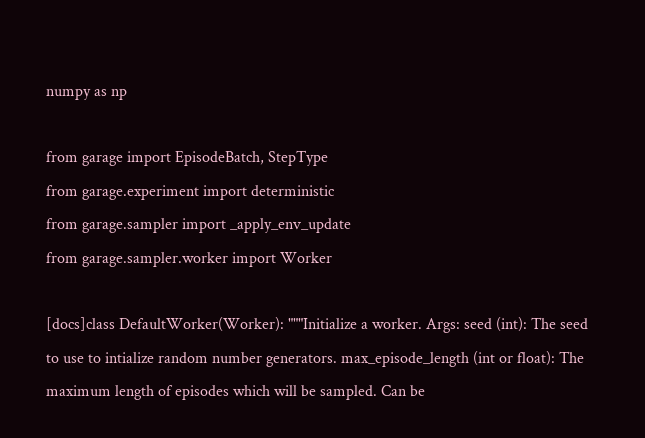numpy as np

from garage import EpisodeBatch, StepType
from garage.experiment import deterministic
from garage.sampler import _apply_env_update
from garage.sampler.worker import Worker

[docs]class DefaultWorker(Worker): """Initialize a worker. Args: seed (int): The seed to use to intialize random number generators. max_episode_length (int or float): The maximum length of episodes which will be sampled. Can be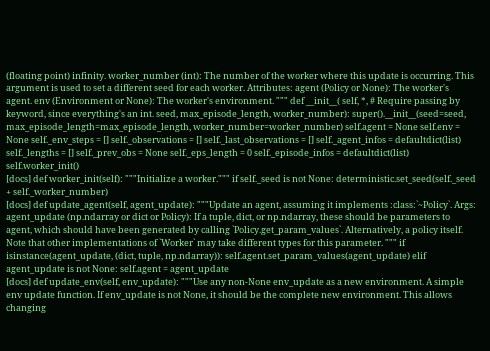(floating point) infinity. worker_number (int): The number of the worker where this update is occurring. This argument is used to set a different seed for each worker. Attributes: agent (Policy or None): The worker's agent. env (Environment or None): The worker's environment. """ def __init__( self, *, # Require passing by keyword, since everything's an int. seed, max_episode_length, worker_number): super().__init__(seed=seed, max_episode_length=max_episode_length, worker_number=worker_number) self.agent = None self.env = None self._env_steps = [] self._observations = [] self._last_observations = [] self._agent_infos = defaultdict(list) self._lengths = [] self._prev_obs = None self._eps_length = 0 self._episode_infos = defaultdict(list) self.worker_init()
[docs] def worker_init(self): """Initialize a worker.""" if self._seed is not None: deterministic.set_seed(self._seed + self._worker_number)
[docs] def update_agent(self, agent_update): """Update an agent, assuming it implements :class:`~Policy`. Args: agent_update (np.ndarray or dict or Policy): If a tuple, dict, or np.ndarray, these should be parameters to agent, which should have been generated by calling `Policy.get_param_values`. Alternatively, a policy itself. Note that other implementations of `Worker` may take different types for this parameter. """ if isinstance(agent_update, (dict, tuple, np.ndarray)): self.agent.set_param_values(agent_update) elif agent_update is not None: self.agent = agent_update
[docs] def update_env(self, env_update): """Use any non-None env_update as a new environment. A simple env update function. If env_update is not None, it should be the complete new environment. This allows changing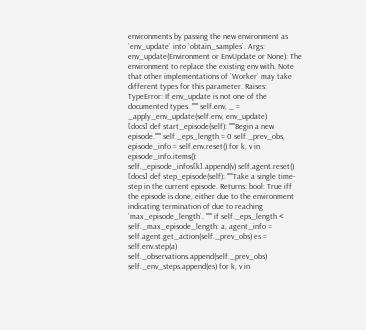environments by passing the new environment as `env_update` into `obtain_samples`. Args: env_update(Environment or EnvUpdate or None): The environment to replace the existing env with. Note that other implementations of `Worker` may take different types for this parameter. Raises: TypeError: If env_update is not one of the documented types. """ self.env, _ = _apply_env_update(self.env, env_update)
[docs] def start_episode(self): """Begin a new episode.""" self._eps_length = 0 self._prev_obs, episode_info = self.env.reset() for k, v in episode_info.items(): self._episode_infos[k].append(v) self.agent.reset()
[docs] def step_episode(self): """Take a single time-step in the current episode. Returns: bool: True iff the episode is done, either due to the environment indicating termination of due to reaching `max_episode_length`. """ if self._eps_length < self._max_episode_length: a, agent_info = self.agent.get_action(self._prev_obs) es = self.env.step(a) self._observations.append(self._prev_obs) self._env_steps.append(es) for k, v in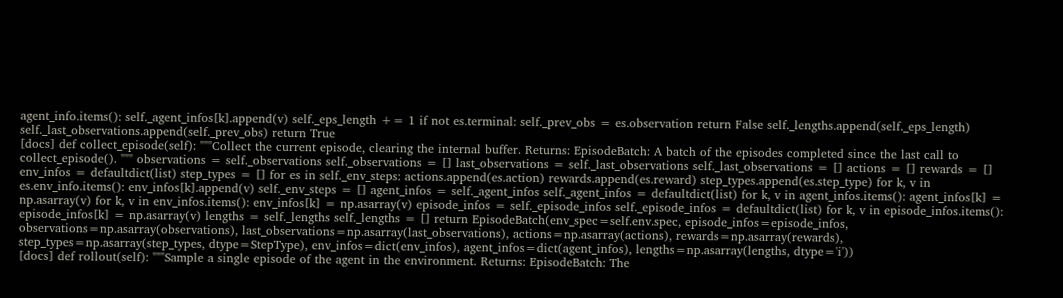agent_info.items(): self._agent_infos[k].append(v) self._eps_length += 1 if not es.terminal: self._prev_obs = es.observation return False self._lengths.append(self._eps_length) self._last_observations.append(self._prev_obs) return True
[docs] def collect_episode(self): """Collect the current episode, clearing the internal buffer. Returns: EpisodeBatch: A batch of the episodes completed since the last call to collect_episode(). """ observations = self._observations self._observations = [] last_observations = self._last_observations self._last_observations = [] actions = [] rewards = [] env_infos = defaultdict(list) step_types = [] for es in self._env_steps: actions.append(es.action) rewards.append(es.reward) step_types.append(es.step_type) for k, v in es.env_info.items(): env_infos[k].append(v) self._env_steps = [] agent_infos = self._agent_infos self._agent_infos = defaultdict(list) for k, v in agent_infos.items(): agent_infos[k] = np.asarray(v) for k, v in env_infos.items(): env_infos[k] = np.asarray(v) episode_infos = self._episode_infos self._episode_infos = defaultdict(list) for k, v in episode_infos.items(): episode_infos[k] = np.asarray(v) lengths = self._lengths self._lengths = [] return EpisodeBatch(env_spec=self.env.spec, episode_infos=episode_infos, observations=np.asarray(observations), last_observations=np.asarray(last_observations), actions=np.asarray(actions), rewards=np.asarray(rewards), step_types=np.asarray(step_types, dtype=StepType), env_infos=dict(env_infos), agent_infos=dict(agent_infos), lengths=np.asarray(lengths, dtype='i'))
[docs] def rollout(self): """Sample a single episode of the agent in the environment. Returns: EpisodeBatch: The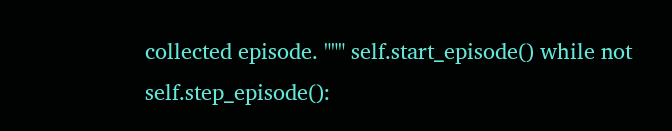collected episode. """ self.start_episode() while not self.step_episode():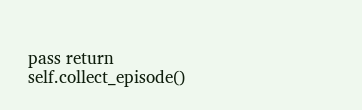pass return self.collect_episode()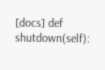[docs] def shutdown(self):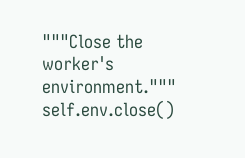"""Close the worker's environment.""" self.env.close()